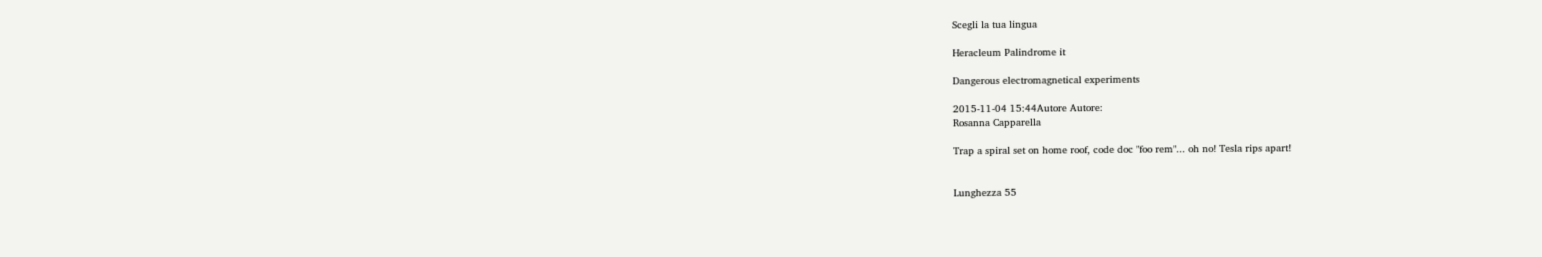Scegli la tua lingua

Heracleum Palindrome it

Dangerous electromagnetical experiments

2015-11-04 15:44Autore Autore:
Rosanna Capparella

Trap a spiral set on home roof, code doc "foo rem"... oh no! Tesla rips apart!


Lunghezza 55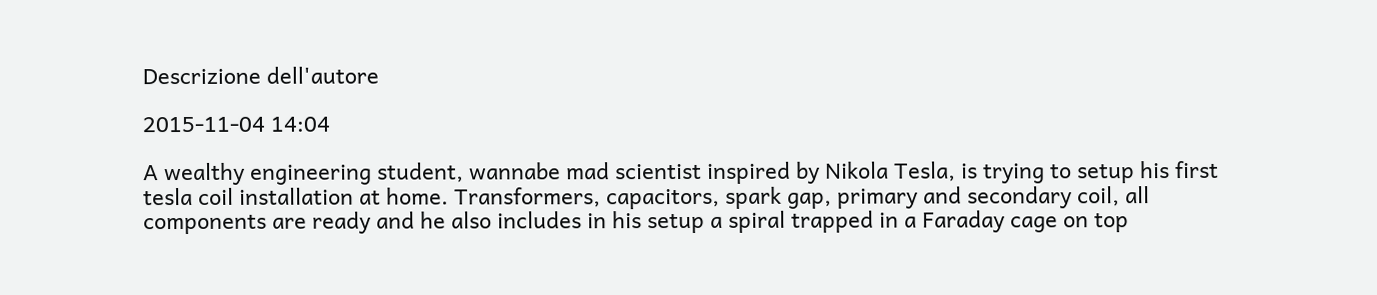Descrizione dell'autore

2015-11-04 14:04

A wealthy engineering student, wannabe mad scientist inspired by Nikola Tesla, is trying to setup his first tesla coil installation at home. Transformers, capacitors, spark gap, primary and secondary coil, all components are ready and he also includes in his setup a spiral trapped in a Faraday cage on top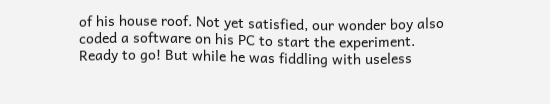of his house roof. Not yet satisfied, our wonder boy also coded a software on his PC to start the experiment. Ready to go! But while he was fiddling with useless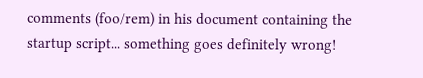comments (foo/rem) in his document containing the startup script... something goes definitely wrong!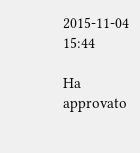2015-11-04 15:44

Ha approvato